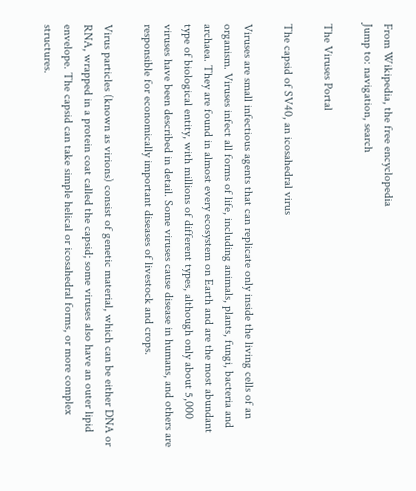From Wikipedia, the free encyclopedia
Jump to: navigation, search

The Viruses Portal

The capsid of SV40, an icosahedral virus

Viruses are small infectious agents that can replicate only inside the living cells of an organism. Viruses infect all forms of life, including animals, plants, fungi, bacteria and archaea. They are found in almost every ecosystem on Earth and are the most abundant type of biological entity, with millions of different types, although only about 5,000 viruses have been described in detail. Some viruses cause disease in humans, and others are responsible for economically important diseases of livestock and crops.

Virus particles (known as virions) consist of genetic material, which can be either DNA or RNA, wrapped in a protein coat called the capsid; some viruses also have an outer lipid envelope. The capsid can take simple helical or icosahedral forms, or more complex structures.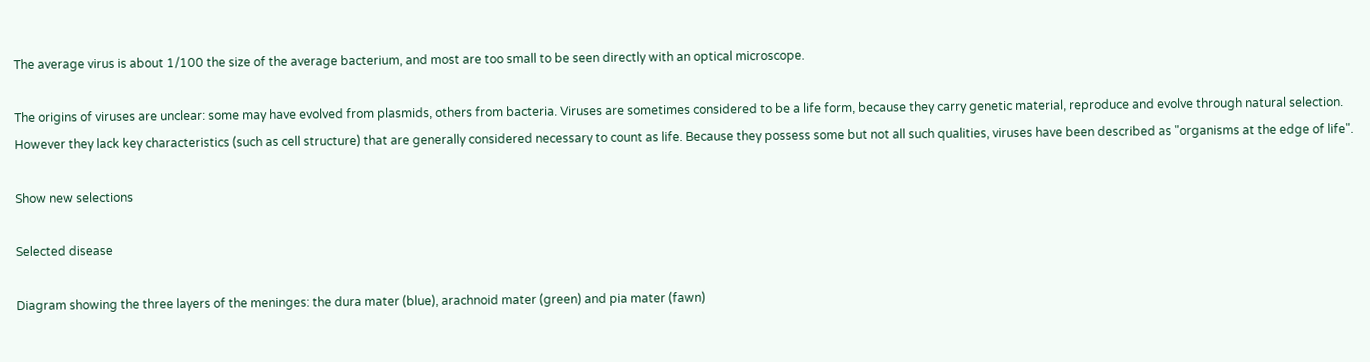The average virus is about 1/100 the size of the average bacterium, and most are too small to be seen directly with an optical microscope.

The origins of viruses are unclear: some may have evolved from plasmids, others from bacteria. Viruses are sometimes considered to be a life form, because they carry genetic material, reproduce and evolve through natural selection. However they lack key characteristics (such as cell structure) that are generally considered necessary to count as life. Because they possess some but not all such qualities, viruses have been described as "organisms at the edge of life".

Show new selections

Selected disease

Diagram showing the three layers of the meninges: the dura mater (blue), arachnoid mater (green) and pia mater (fawn)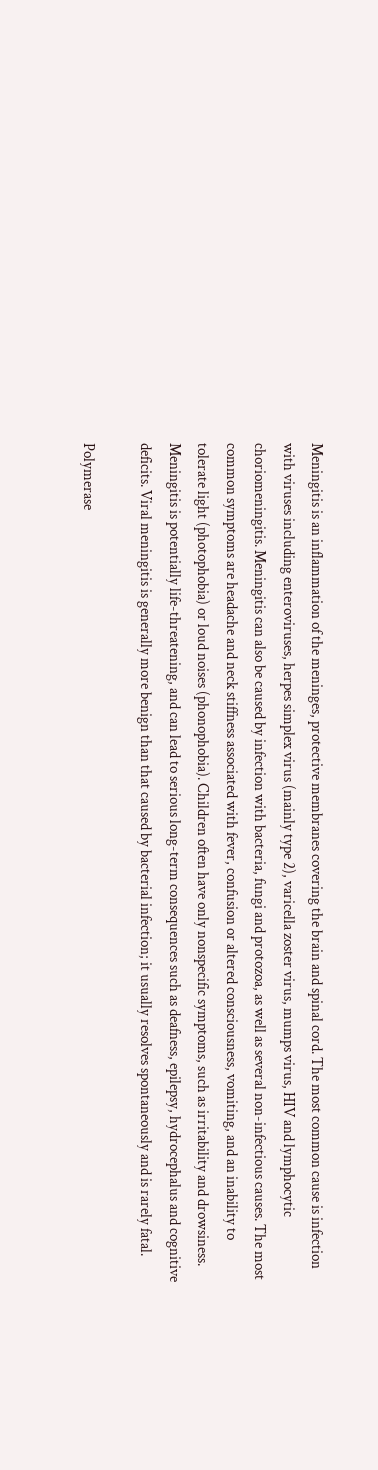Meningitis is an inflammation of the meninges, protective membranes covering the brain and spinal cord. The most common cause is infection with viruses including enteroviruses, herpes simplex virus (mainly type 2), varicella zoster virus, mumps virus, HIV and lymphocytic choriomeningitis. Meningitis can also be caused by infection with bacteria, fungi and protozoa, as well as several non-infectious causes. The most common symptoms are headache and neck stiffness associated with fever, confusion or altered consciousness, vomiting, and an inability to tolerate light (photophobia) or loud noises (phonophobia). Children often have only nonspecific symptoms, such as irritability and drowsiness. Meningitis is potentially life-threatening, and can lead to serious long-term consequences such as deafness, epilepsy, hydrocephalus and cognitive deficits. Viral meningitis is generally more benign than that caused by bacterial infection; it usually resolves spontaneously and is rarely fatal.

Polymerase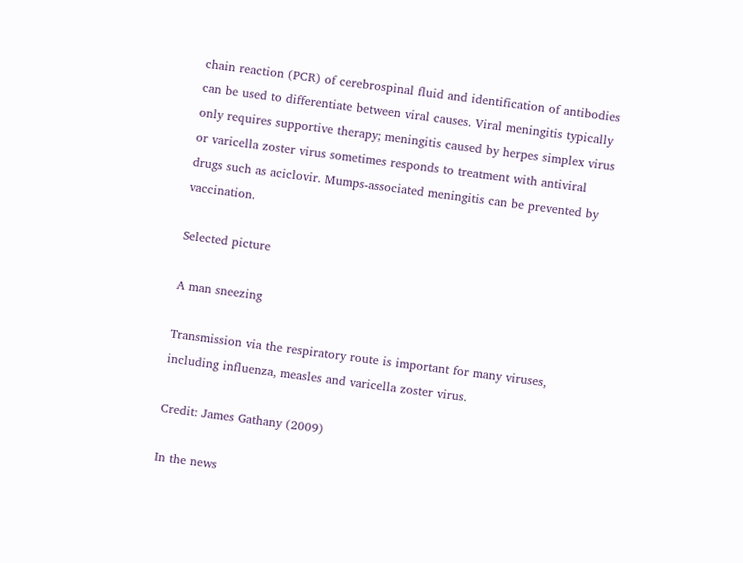chain reaction (PCR) of cerebrospinal fluid and identification of antibodies can be used to differentiate between viral causes. Viral meningitis typically only requires supportive therapy; meningitis caused by herpes simplex virus or varicella zoster virus sometimes responds to treatment with antiviral drugs such as aciclovir. Mumps-associated meningitis can be prevented by vaccination.

Selected picture

A man sneezing

Transmission via the respiratory route is important for many viruses, including influenza, measles and varicella zoster virus.

Credit: James Gathany (2009)

In the news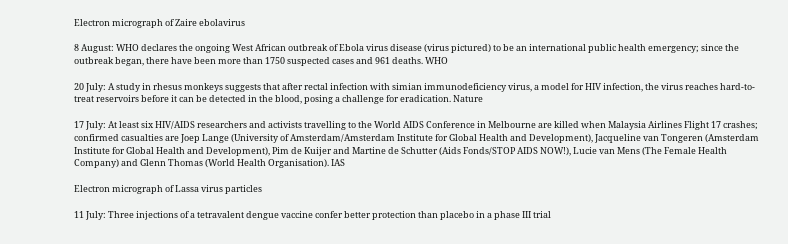Electron micrograph of Zaire ebolavirus

8 August: WHO declares the ongoing West African outbreak of Ebola virus disease (virus pictured) to be an international public health emergency; since the outbreak began, there have been more than 1750 suspected cases and 961 deaths. WHO

20 July: A study in rhesus monkeys suggests that after rectal infection with simian immunodeficiency virus, a model for HIV infection, the virus reaches hard-to-treat reservoirs before it can be detected in the blood, posing a challenge for eradication. Nature

17 July: At least six HIV/AIDS researchers and activists travelling to the World AIDS Conference in Melbourne are killed when Malaysia Airlines Flight 17 crashes; confirmed casualties are Joep Lange (University of Amsterdam/Amsterdam Institute for Global Health and Development), Jacqueline van Tongeren (Amsterdam Institute for Global Health and Development), Pim de Kuijer and Martine de Schutter (Aids Fonds/STOP AIDS NOW!), Lucie van Mens (The Female Health Company) and Glenn Thomas (World Health Organisation). IAS

Electron micrograph of Lassa virus particles

11 July: Three injections of a tetravalent dengue vaccine confer better protection than placebo in a phase III trial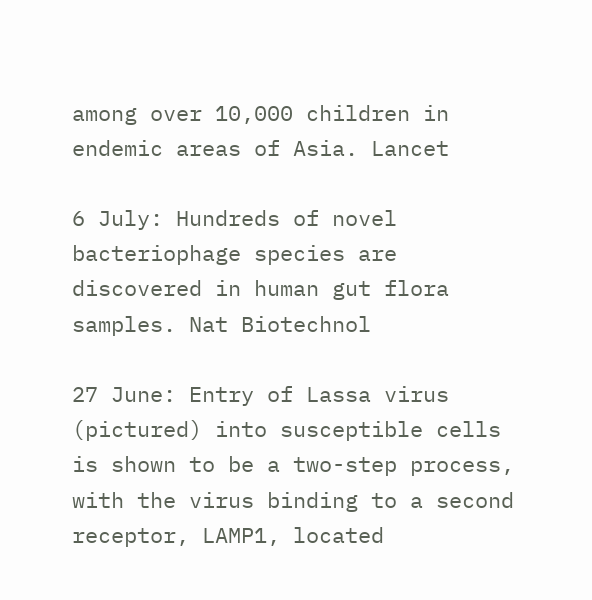among over 10,000 children in endemic areas of Asia. Lancet

6 July: Hundreds of novel bacteriophage species are discovered in human gut flora samples. Nat Biotechnol

27 June: Entry of Lassa virus (pictured) into susceptible cells is shown to be a two-step process, with the virus binding to a second receptor, LAMP1, located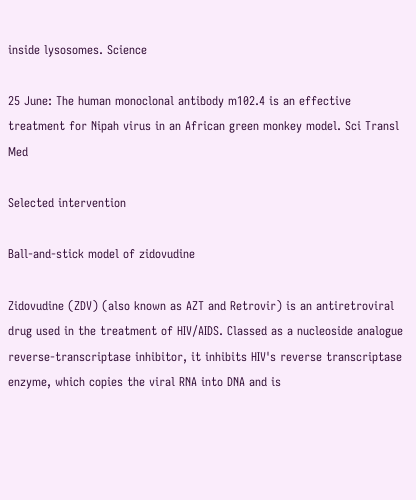inside lysosomes. Science

25 June: The human monoclonal antibody m102.4 is an effective treatment for Nipah virus in an African green monkey model. Sci Transl Med

Selected intervention

Ball-and-stick model of zidovudine

Zidovudine (ZDV) (also known as AZT and Retrovir) is an antiretroviral drug used in the treatment of HIV/AIDS. Classed as a nucleoside analogue reverse-transcriptase inhibitor, it inhibits HIV's reverse transcriptase enzyme, which copies the viral RNA into DNA and is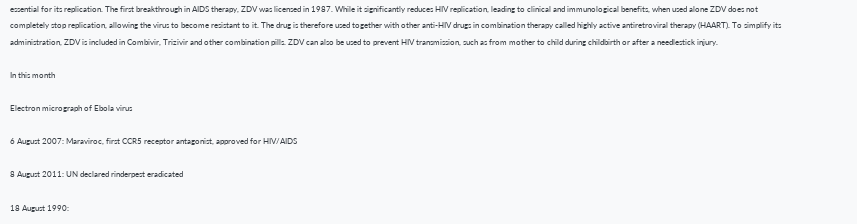essential for its replication. The first breakthrough in AIDS therapy, ZDV was licensed in 1987. While it significantly reduces HIV replication, leading to clinical and immunological benefits, when used alone ZDV does not completely stop replication, allowing the virus to become resistant to it. The drug is therefore used together with other anti-HIV drugs in combination therapy called highly active antiretroviral therapy (HAART). To simplify its administration, ZDV is included in Combivir, Trizivir and other combination pills. ZDV can also be used to prevent HIV transmission, such as from mother to child during childbirth or after a needlestick injury.

In this month

Electron micrograph of Ebola virus

6 August 2007: Maraviroc, first CCR5 receptor antagonist, approved for HIV/AIDS

8 August 2011: UN declared rinderpest eradicated

18 August 1990: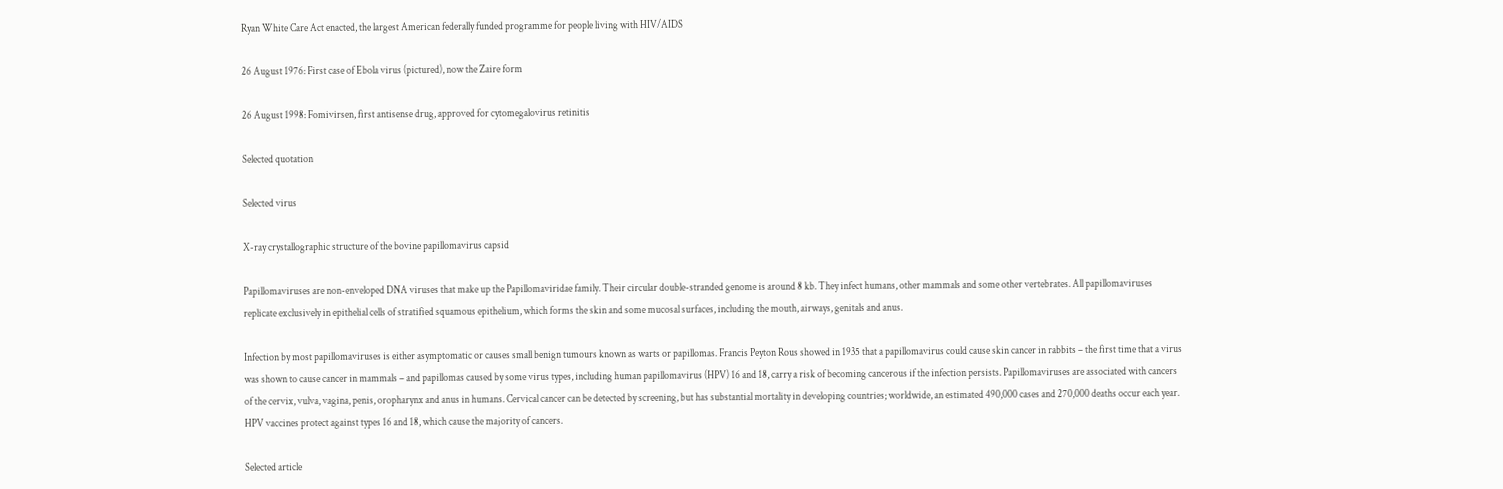Ryan White Care Act enacted, the largest American federally funded programme for people living with HIV/AIDS

26 August 1976: First case of Ebola virus (pictured), now the Zaire form

26 August 1998: Fomivirsen, first antisense drug, approved for cytomegalovirus retinitis

Selected quotation

Selected virus

X-ray crystallographic structure of the bovine papillomavirus capsid

Papillomaviruses are non-enveloped DNA viruses that make up the Papillomaviridae family. Their circular double-stranded genome is around 8 kb. They infect humans, other mammals and some other vertebrates. All papillomaviruses replicate exclusively in epithelial cells of stratified squamous epithelium, which forms the skin and some mucosal surfaces, including the mouth, airways, genitals and anus.

Infection by most papillomaviruses is either asymptomatic or causes small benign tumours known as warts or papillomas. Francis Peyton Rous showed in 1935 that a papillomavirus could cause skin cancer in rabbits – the first time that a virus was shown to cause cancer in mammals – and papillomas caused by some virus types, including human papillomavirus (HPV) 16 and 18, carry a risk of becoming cancerous if the infection persists. Papillomaviruses are associated with cancers of the cervix, vulva, vagina, penis, oropharynx and anus in humans. Cervical cancer can be detected by screening, but has substantial mortality in developing countries; worldwide, an estimated 490,000 cases and 270,000 deaths occur each year. HPV vaccines protect against types 16 and 18, which cause the majority of cancers.

Selected article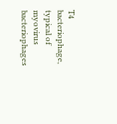T4 bacteriophage, typical of myovirus bacteriophages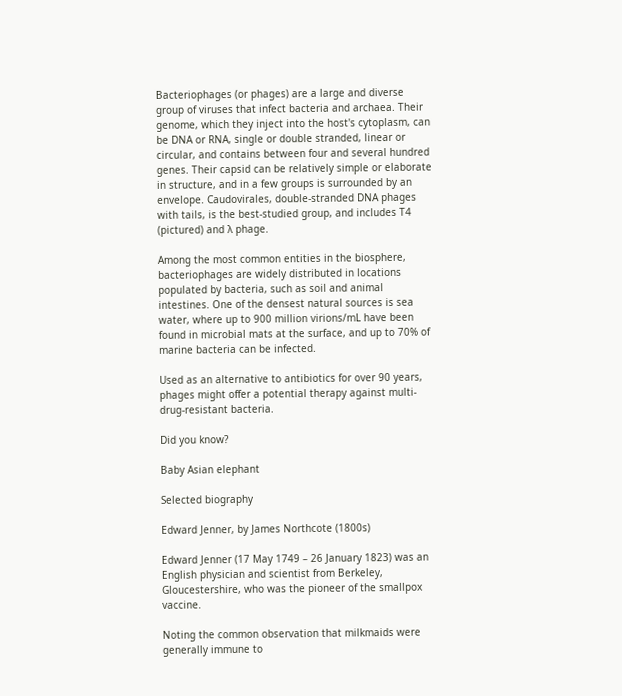Bacteriophages (or phages) are a large and diverse group of viruses that infect bacteria and archaea. Their genome, which they inject into the host's cytoplasm, can be DNA or RNA, single or double stranded, linear or circular, and contains between four and several hundred genes. Their capsid can be relatively simple or elaborate in structure, and in a few groups is surrounded by an envelope. Caudovirales, double-stranded DNA phages with tails, is the best-studied group, and includes T4 (pictured) and λ phage.

Among the most common entities in the biosphere, bacteriophages are widely distributed in locations populated by bacteria, such as soil and animal intestines. One of the densest natural sources is sea water, where up to 900 million virions/mL have been found in microbial mats at the surface, and up to 70% of marine bacteria can be infected.

Used as an alternative to antibiotics for over 90 years, phages might offer a potential therapy against multi-drug-resistant bacteria.

Did you know?

Baby Asian elephant

Selected biography

Edward Jenner, by James Northcote (1800s)

Edward Jenner (17 May 1749 – 26 January 1823) was an English physician and scientist from Berkeley, Gloucestershire, who was the pioneer of the smallpox vaccine.

Noting the common observation that milkmaids were generally immune to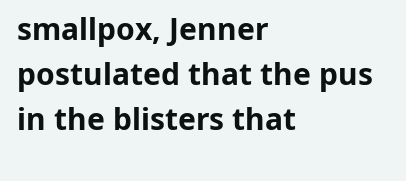smallpox, Jenner postulated that the pus in the blisters that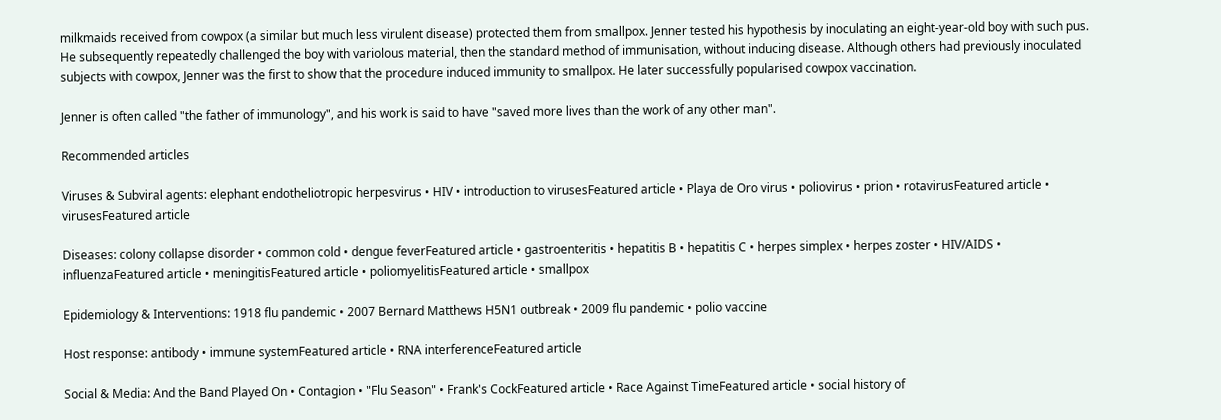milkmaids received from cowpox (a similar but much less virulent disease) protected them from smallpox. Jenner tested his hypothesis by inoculating an eight-year-old boy with such pus. He subsequently repeatedly challenged the boy with variolous material, then the standard method of immunisation, without inducing disease. Although others had previously inoculated subjects with cowpox, Jenner was the first to show that the procedure induced immunity to smallpox. He later successfully popularised cowpox vaccination.

Jenner is often called "the father of immunology", and his work is said to have "saved more lives than the work of any other man".

Recommended articles

Viruses & Subviral agents: elephant endotheliotropic herpesvirus • HIV • introduction to virusesFeatured article • Playa de Oro virus • poliovirus • prion • rotavirusFeatured article • virusesFeatured article

Diseases: colony collapse disorder • common cold • dengue feverFeatured article • gastroenteritis • hepatitis B • hepatitis C • herpes simplex • herpes zoster • HIV/AIDS • influenzaFeatured article • meningitisFeatured article • poliomyelitisFeatured article • smallpox

Epidemiology & Interventions: 1918 flu pandemic • 2007 Bernard Matthews H5N1 outbreak • 2009 flu pandemic • polio vaccine

Host response: antibody • immune systemFeatured article • RNA interferenceFeatured article

Social & Media: And the Band Played On • Contagion • "Flu Season" • Frank's CockFeatured article • Race Against TimeFeatured article • social history of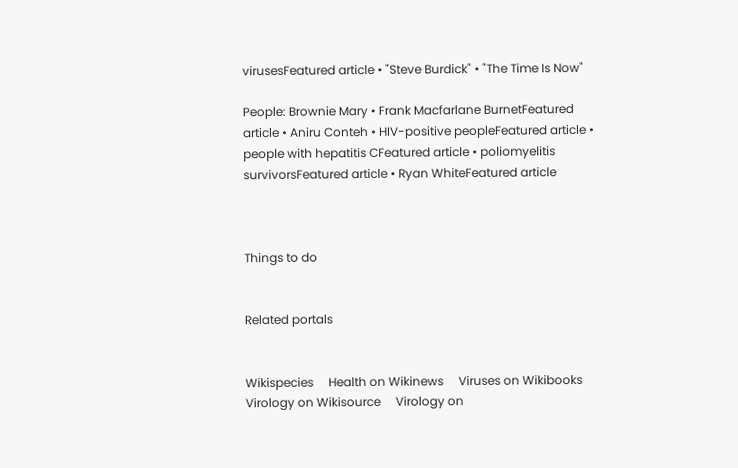virusesFeatured article • "Steve Burdick" • "The Time Is Now"

People: Brownie Mary • Frank Macfarlane BurnetFeatured article • Aniru Conteh • HIV-positive peopleFeatured article • people with hepatitis CFeatured article • poliomyelitis survivorsFeatured article • Ryan WhiteFeatured article



Things to do


Related portals


Wikispecies     Health on Wikinews     Viruses on Wikibooks     Virology on Wikisource     Virology on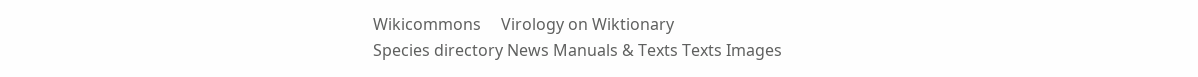Wikicommons     Virology on Wiktionary
Species directory News Manuals & Texts Texts Images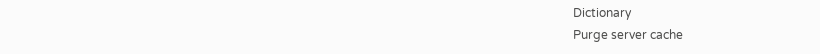Dictionary
Purge server cache